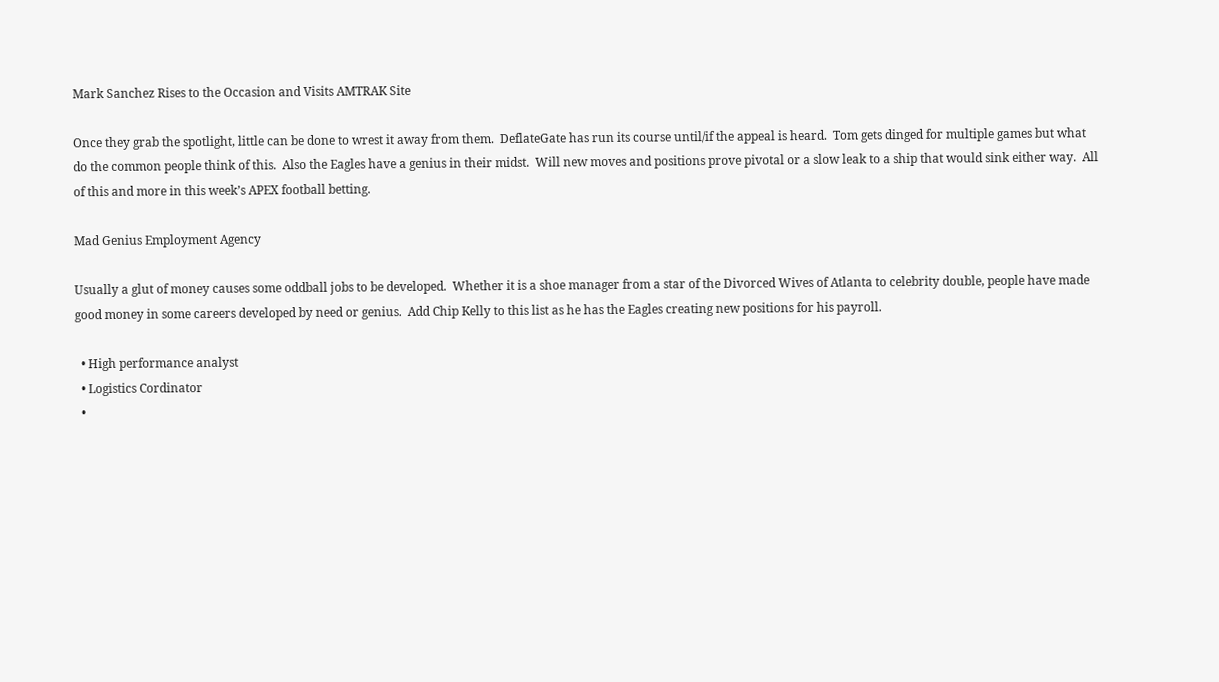Mark Sanchez Rises to the Occasion and Visits AMTRAK Site

Once they grab the spotlight, little can be done to wrest it away from them.  DeflateGate has run its course until/if the appeal is heard.  Tom gets dinged for multiple games but what do the common people think of this.  Also the Eagles have a genius in their midst.  Will new moves and positions prove pivotal or a slow leak to a ship that would sink either way.  All of this and more in this week’s APEX football betting.

Mad Genius Employment Agency

Usually a glut of money causes some oddball jobs to be developed.  Whether it is a shoe manager from a star of the Divorced Wives of Atlanta to celebrity double, people have made good money in some careers developed by need or genius.  Add Chip Kelly to this list as he has the Eagles creating new positions for his payroll.

  • High performance analyst
  • Logistics Cordinator
  •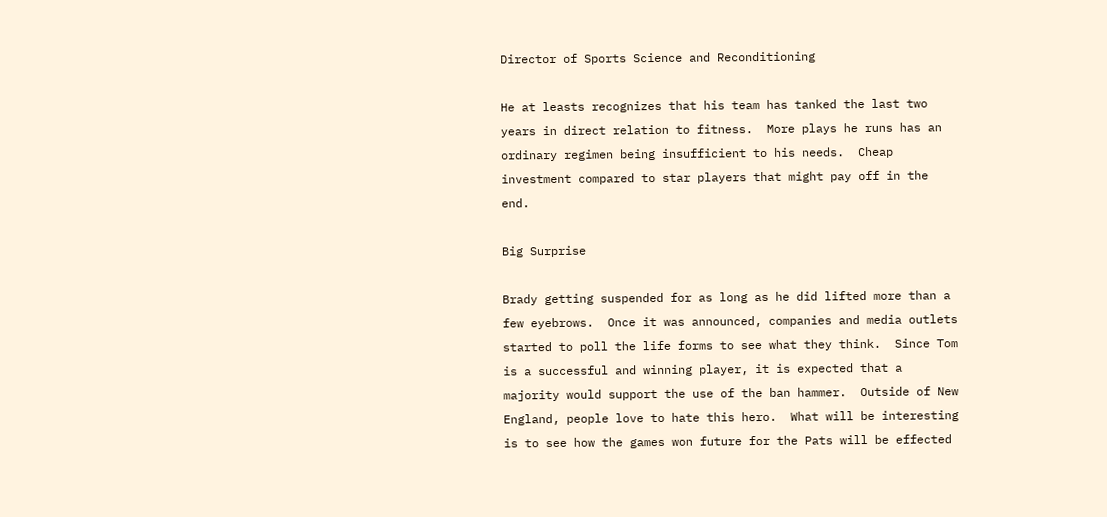Director of Sports Science and Reconditioning

He at leasts recognizes that his team has tanked the last two years in direct relation to fitness.  More plays he runs has an ordinary regimen being insufficient to his needs.  Cheap investment compared to star players that might pay off in the end.

Big Surprise

Brady getting suspended for as long as he did lifted more than a few eyebrows.  Once it was announced, companies and media outlets started to poll the life forms to see what they think.  Since Tom is a successful and winning player, it is expected that a majority would support the use of the ban hammer.  Outside of New England, people love to hate this hero.  What will be interesting is to see how the games won future for the Pats will be effected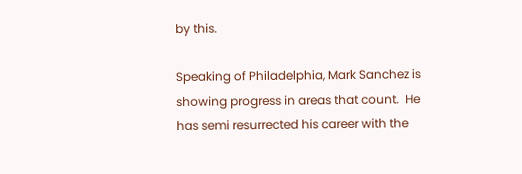by this.

Speaking of Philadelphia, Mark Sanchez is showing progress in areas that count.  He has semi resurrected his career with the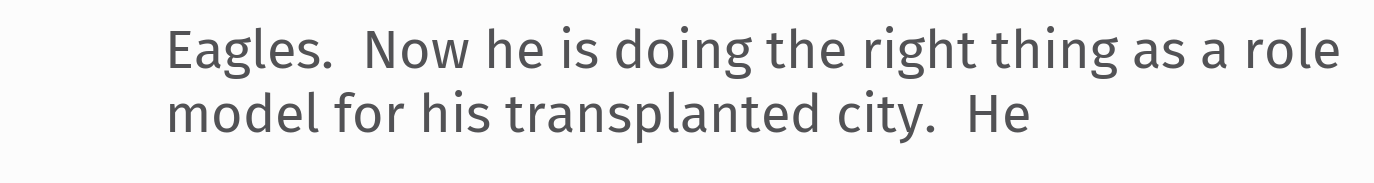Eagles.  Now he is doing the right thing as a role model for his transplanted city.  He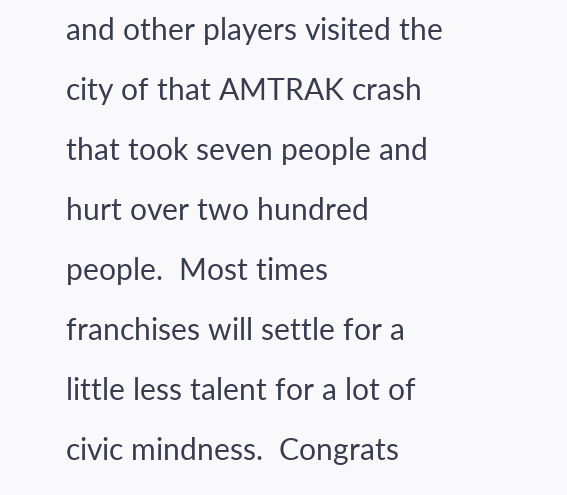and other players visited the city of that AMTRAK crash that took seven people and hurt over two hundred people.  Most times franchises will settle for a little less talent for a lot of civic mindness.  Congrats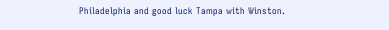Philadelphia and good luck Tampa with Winston.